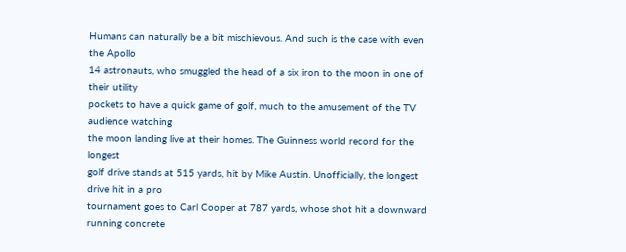Humans can naturally be a bit mischievous. And such is the case with even the Apollo
14 astronauts, who smuggled the head of a six iron to the moon in one of their utility
pockets to have a quick game of golf, much to the amusement of the TV audience watching
the moon landing live at their homes. The Guinness world record for the longest
golf drive stands at 515 yards, hit by Mike Austin. Unofficially, the longest drive hit in a pro
tournament goes to Carl Cooper at 787 yards, whose shot hit a downward running concrete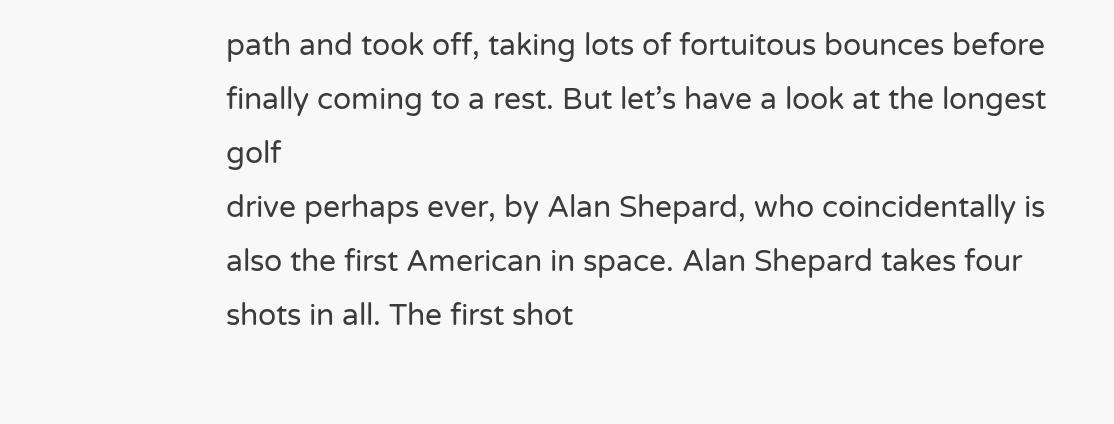path and took off, taking lots of fortuitous bounces before finally coming to a rest. But let’s have a look at the longest golf
drive perhaps ever, by Alan Shepard, who coincidentally is also the first American in space. Alan Shepard takes four shots in all. The first shot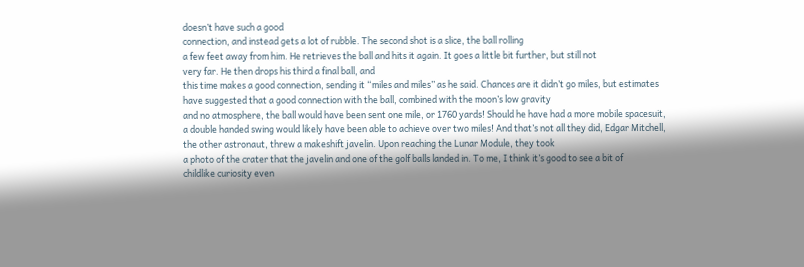doesn’t have such a good
connection, and instead gets a lot of rubble. The second shot is a slice, the ball rolling
a few feet away from him. He retrieves the ball and hits it again. It goes a little bit further, but still not
very far. He then drops his third a final ball, and
this time makes a good connection, sending it “miles and miles” as he said. Chances are it didn’t go miles, but estimates
have suggested that a good connection with the ball, combined with the moon’s low gravity
and no atmosphere, the ball would have been sent one mile, or 1760 yards! Should he have had a more mobile spacesuit,
a double handed swing would likely have been able to achieve over two miles! And that’s not all they did, Edgar Mitchell,
the other astronaut, threw a makeshift javelin. Upon reaching the Lunar Module, they took
a photo of the crater that the javelin and one of the golf balls landed in. To me, I think it’s good to see a bit of
childlike curiosity even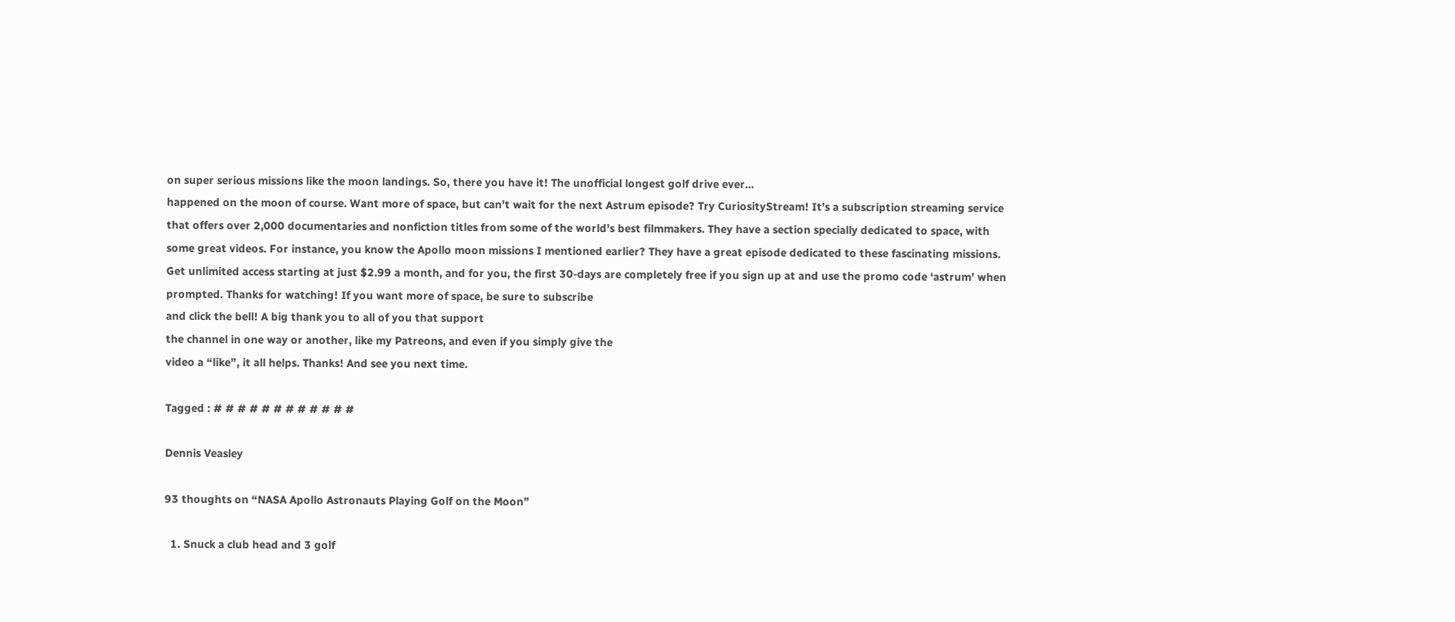on super serious missions like the moon landings. So, there you have it! The unofficial longest golf drive ever…
happened on the moon of course. Want more of space, but can’t wait for the next Astrum episode? Try CuriosityStream! It’s a subscription streaming service that offers over 2,000 documentaries and nonfiction titles from some of the world’s best filmmakers. They have a section specially dedicated to space, with some great videos. For instance, you know the Apollo moon missions I mentioned earlier? They have a great episode dedicated to these fascinating missions. Get unlimited access starting at just $2.99 a month, and for you, the first 30-days are completely free if you sign up at and use the promo code ‘astrum’ when prompted. Thanks for watching! If you want more of space, be sure to subscribe
and click the bell! A big thank you to all of you that support
the channel in one way or another, like my Patreons, and even if you simply give the
video a “like”, it all helps. Thanks! And see you next time.

Tagged : # # # # # # # # # # # #

Dennis Veasley

93 thoughts on “NASA Apollo Astronauts Playing Golf on the Moon”

  1. Snuck a club head and 3 golf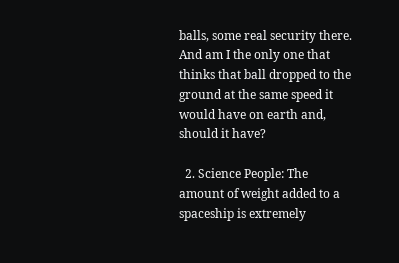balls, some real security there. And am I the only one that thinks that ball dropped to the ground at the same speed it would have on earth and, should it have?

  2. Science People: The amount of weight added to a spaceship is extremely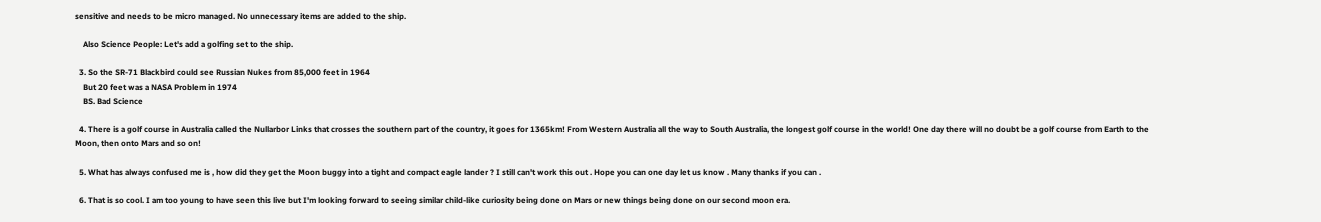sensitive and needs to be micro managed. No unnecessary items are added to the ship.

    Also Science People: Let's add a golfing set to the ship.

  3. So the SR-71 Blackbird could see Russian Nukes from 85,000 feet in 1964
    But 20 feet was a NASA Problem in 1974
    BS. Bad Science

  4. There is a golf course in Australia called the Nullarbor Links that crosses the southern part of the country, it goes for 1365km! From Western Australia all the way to South Australia, the longest golf course in the world! One day there will no doubt be a golf course from Earth to the Moon, then onto Mars and so on!

  5. What has always confused me is , how did they get the Moon buggy into a tight and compact eagle lander ? I still can't work this out . Hope you can one day let us know . Many thanks if you can .

  6. That is so cool. I am too young to have seen this live but I'm looking forward to seeing similar child-like curiosity being done on Mars or new things being done on our second moon era.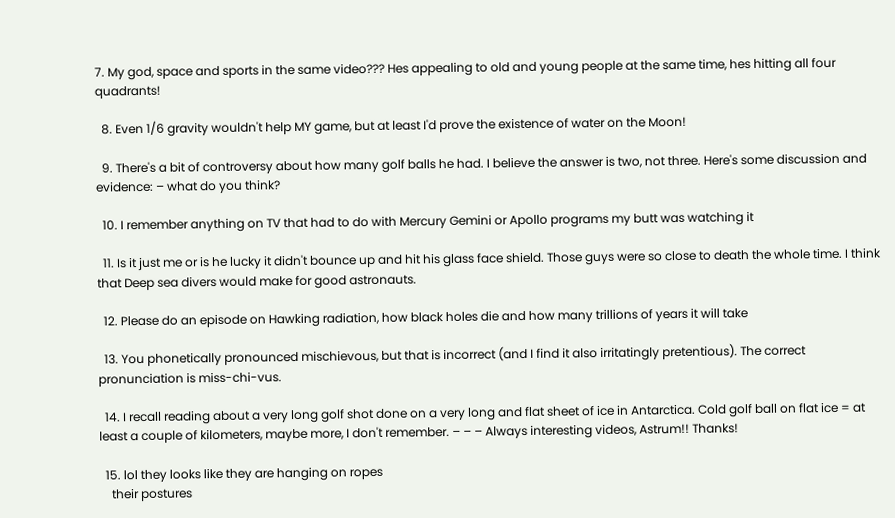7. My god, space and sports in the same video??? Hes appealing to old and young people at the same time, hes hitting all four quadrants!

  8. Even 1/6 gravity wouldn't help MY game, but at least I'd prove the existence of water on the Moon!

  9. There's a bit of controversy about how many golf balls he had. I believe the answer is two, not three. Here's some discussion and evidence: – what do you think?

  10. I remember anything on TV that had to do with Mercury Gemini or Apollo programs my butt was watching it

  11. Is it just me or is he lucky it didn't bounce up and hit his glass face shield. Those guys were so close to death the whole time. I think that Deep sea divers would make for good astronauts.

  12. Please do an episode on Hawking radiation, how black holes die and how many trillions of years it will take

  13. You phonetically pronounced mischievous, but that is incorrect (and I find it also irritatingly pretentious). The correct pronunciation is miss-chi-vus.

  14. I recall reading about a very long golf shot done on a very long and flat sheet of ice in Antarctica. Cold golf ball on flat ice = at least a couple of kilometers, maybe more, I don't remember. – – – Always interesting videos, Astrum!! Thanks!

  15. lol they looks like they are hanging on ropes
    their postures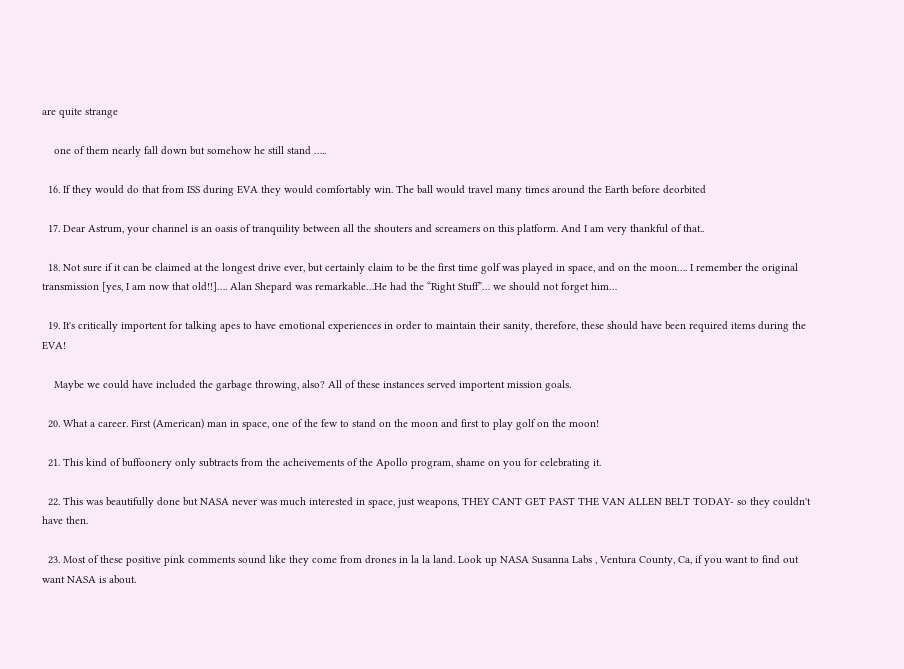are quite strange

    one of them nearly fall down but somehow he still stand …..

  16. If they would do that from ISS during EVA they would comfortably win. The ball would travel many times around the Earth before deorbited

  17. Dear Astrum, your channel is an oasis of tranquility between all the shouters and screamers on this platform. And I am very thankful of that..

  18. Not sure if it can be claimed at the longest drive ever, but certainly claim to be the first time golf was played in space, and on the moon…. I remember the original transmission [yes, I am now that old!!]…. Alan Shepard was remarkable…He had the “Right Stuff”… we should not forget him…

  19. It's critically importent for talking apes to have emotional experiences in order to maintain their sanity, therefore, these should have been required items during the EVA!

    Maybe we could have included the garbage throwing, also? All of these instances served importent mission goals.

  20. What a career. First (American) man in space, one of the few to stand on the moon and first to play golf on the moon!

  21. This kind of buffoonery only subtracts from the acheivements of the Apollo program, shame on you for celebrating it.

  22. This was beautifully done but NASA never was much interested in space, just weapons, THEY CANT GET PAST THE VAN ALLEN BELT TODAY- so they couldn't have then.

  23. Most of these positive pink comments sound like they come from drones in la la land. Look up NASA Susanna Labs , Ventura County, Ca, if you want to find out want NASA is about.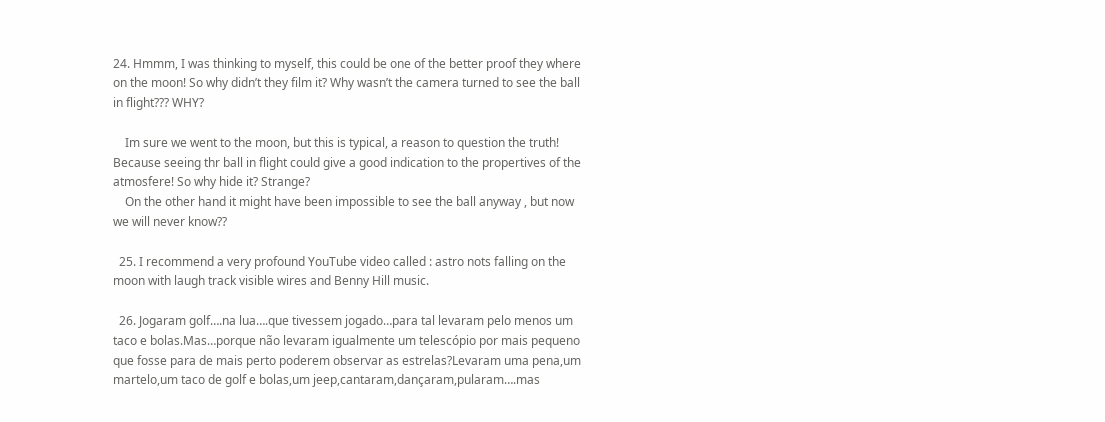24. Hmmm, I was thinking to myself, this could be one of the better proof they where on the moon! So why didn’t they film it? Why wasn’t the camera turned to see the ball in flight??? WHY?

    Im sure we went to the moon, but this is typical, a reason to question the truth! Because seeing thr ball in flight could give a good indication to the propertives of the atmosfere! So why hide it? Strange?
    On the other hand it might have been impossible to see the ball anyway , but now we will never know??

  25. I recommend a very profound YouTube video called : astro nots falling on the moon with laugh track visible wires and Benny Hill music.

  26. Jogaram golf….na lua….que tivessem jogado…para tal levaram pelo menos um taco e bolas.Mas…porque não levaram igualmente um telescópio por mais pequeno que fosse para de mais perto poderem observar as estrelas?Levaram uma pena,um martelo,um taco de golf e bolas,um jeep,cantaram,dançaram,pularam….mas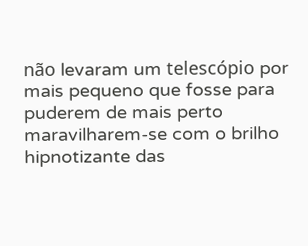não levaram um telescópio por mais pequeno que fosse para puderem de mais perto maravilharem-se com o brilho hipnotizante das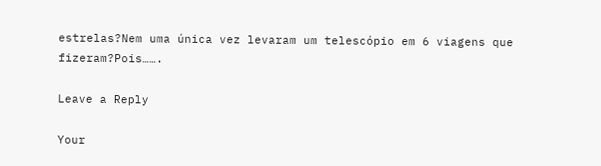estrelas?Nem uma única vez levaram um telescópio em 6 viagens que fizeram?Pois…….

Leave a Reply

Your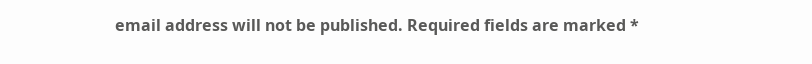email address will not be published. Required fields are marked *